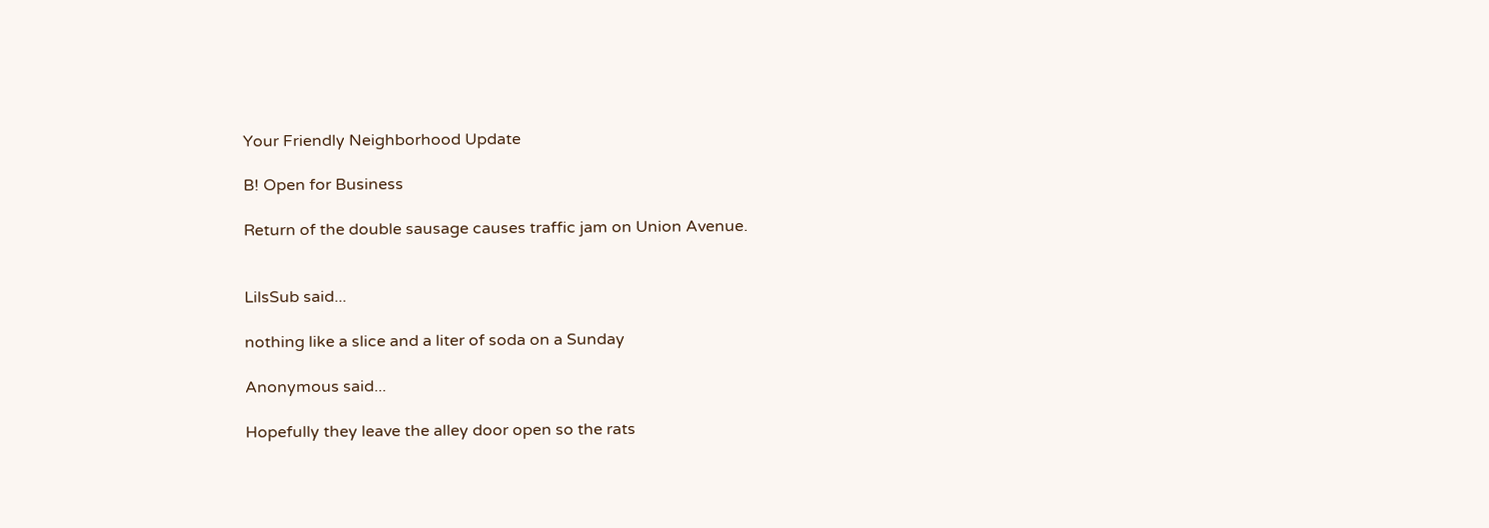Your Friendly Neighborhood Update

B! Open for Business

Return of the double sausage causes traffic jam on Union Avenue.


LilsSub said...

nothing like a slice and a liter of soda on a Sunday

Anonymous said...

Hopefully they leave the alley door open so the rats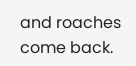and roaches come back.